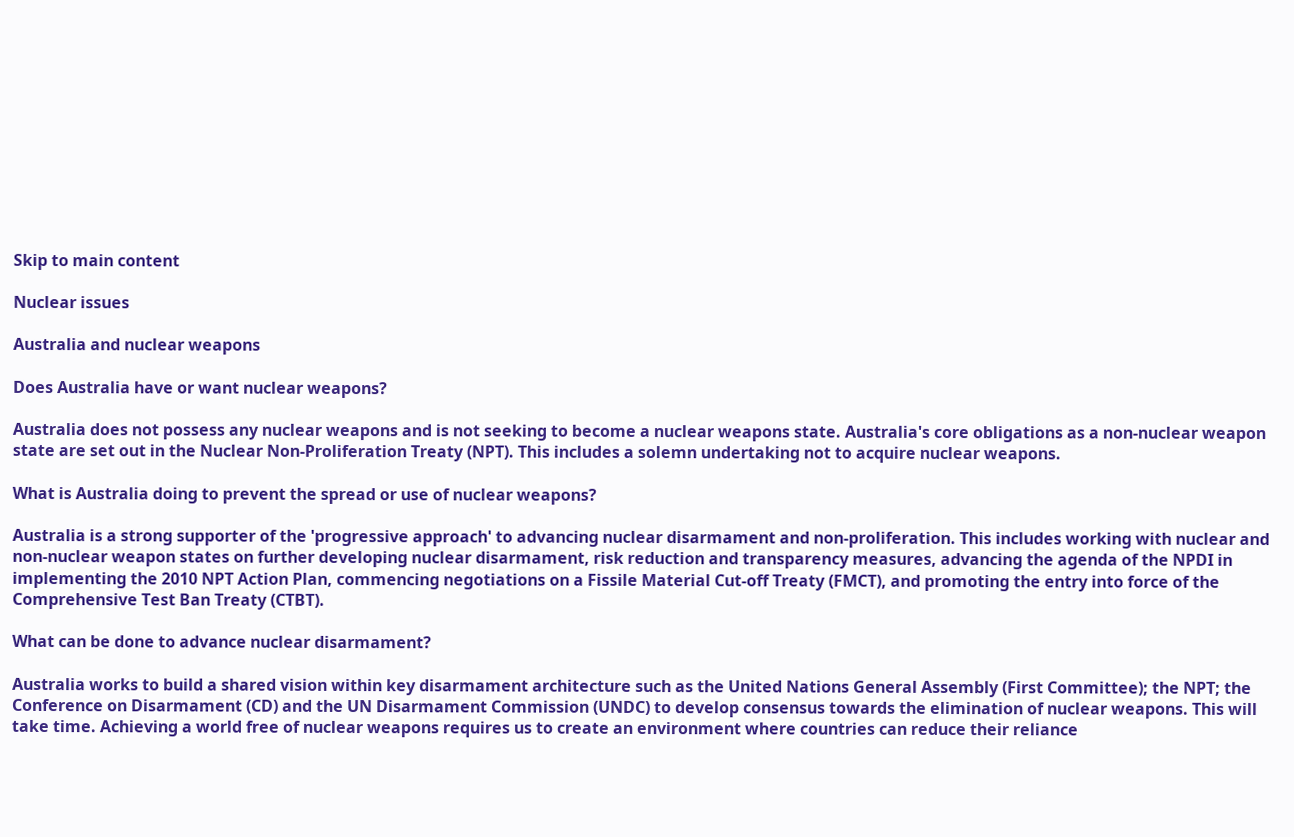Skip to main content

Nuclear issues

Australia and nuclear weapons

Does Australia have or want nuclear weapons?

Australia does not possess any nuclear weapons and is not seeking to become a nuclear weapons state. Australia's core obligations as a non-nuclear weapon state are set out in the Nuclear Non-Proliferation Treaty (NPT). This includes a solemn undertaking not to acquire nuclear weapons.

What is Australia doing to prevent the spread or use of nuclear weapons?

Australia is a strong supporter of the 'progressive approach' to advancing nuclear disarmament and non-proliferation. This includes working with nuclear and non-nuclear weapon states on further developing nuclear disarmament, risk reduction and transparency measures, advancing the agenda of the NPDI in implementing the 2010 NPT Action Plan, commencing negotiations on a Fissile Material Cut-off Treaty (FMCT), and promoting the entry into force of the Comprehensive Test Ban Treaty (CTBT).

What can be done to advance nuclear disarmament?

Australia works to build a shared vision within key disarmament architecture such as the United Nations General Assembly (First Committee); the NPT; the Conference on Disarmament (CD) and the UN Disarmament Commission (UNDC) to develop consensus towards the elimination of nuclear weapons. This will take time. Achieving a world free of nuclear weapons requires us to create an environment where countries can reduce their reliance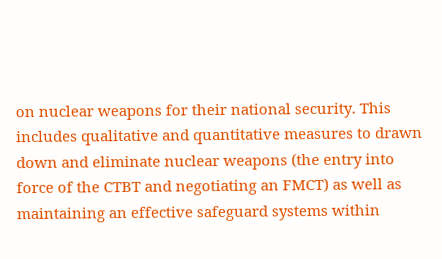on nuclear weapons for their national security. This includes qualitative and quantitative measures to drawn down and eliminate nuclear weapons (the entry into force of the CTBT and negotiating an FMCT) as well as maintaining an effective safeguard systems within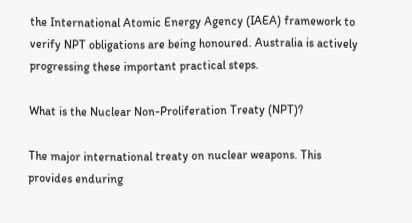the International Atomic Energy Agency (IAEA) framework to verify NPT obligations are being honoured. Australia is actively progressing these important practical steps.

What is the Nuclear Non-Proliferation Treaty (NPT)?

The major international treaty on nuclear weapons. This provides enduring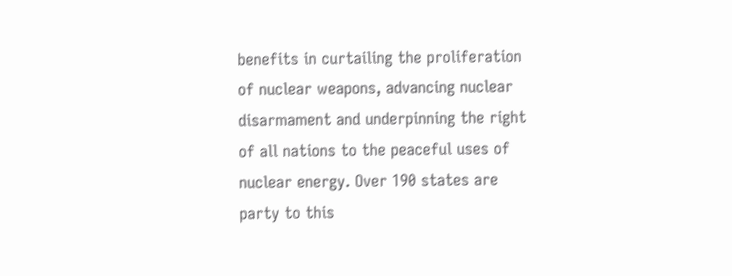benefits in curtailing the proliferation of nuclear weapons, advancing nuclear disarmament and underpinning the right of all nations to the peaceful uses of nuclear energy. Over 190 states are party to this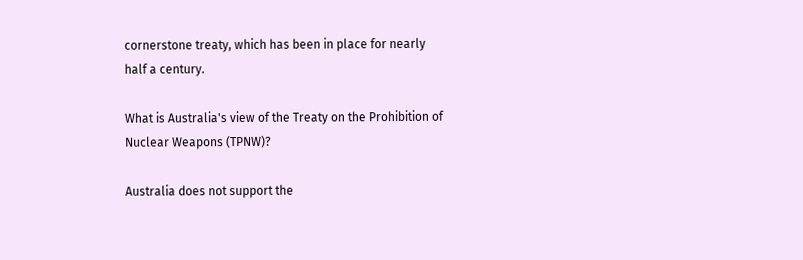cornerstone treaty, which has been in place for nearly half a century.

What is Australia's view of the Treaty on the Prohibition of Nuclear Weapons (TPNW)?

Australia does not support the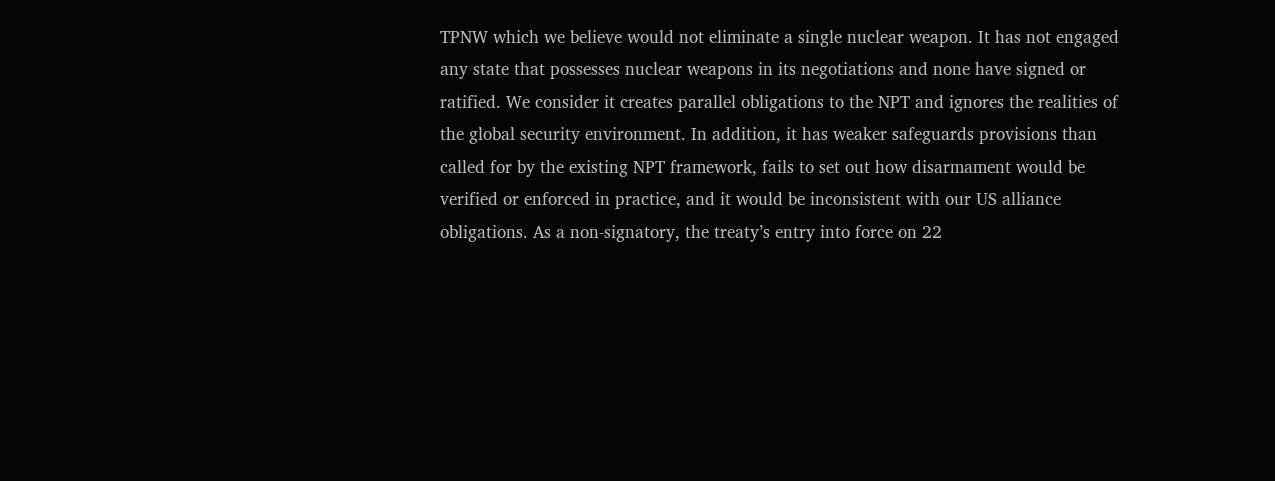TPNW which we believe would not eliminate a single nuclear weapon. It has not engaged any state that possesses nuclear weapons in its negotiations and none have signed or ratified. We consider it creates parallel obligations to the NPT and ignores the realities of the global security environment. In addition, it has weaker safeguards provisions than called for by the existing NPT framework, fails to set out how disarmament would be verified or enforced in practice, and it would be inconsistent with our US alliance obligations. As a non-signatory, the treaty’s entry into force on 22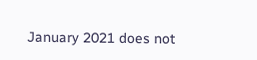January 2021 does not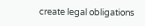create legal obligations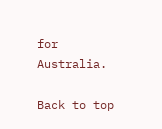for Australia.

Back to top